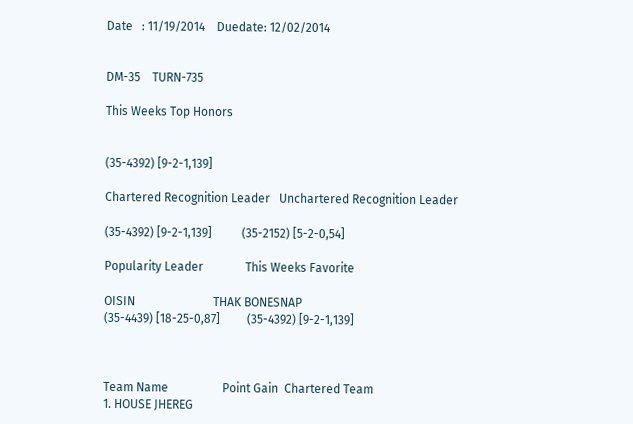Date   : 11/19/2014    Duedate: 12/02/2014


DM-35    TURN-735

This Weeks Top Honors


(35-4392) [9-2-1,139]

Chartered Recognition Leader   Unchartered Recognition Leader

(35-4392) [9-2-1,139]          (35-2152) [5-2-0,54]

Popularity Leader              This Weeks Favorite

OISIN                          THAK BONESNAP
(35-4439) [18-25-0,87]         (35-4392) [9-2-1,139]



Team Name                  Point Gain  Chartered Team
1. HOUSE JHEREG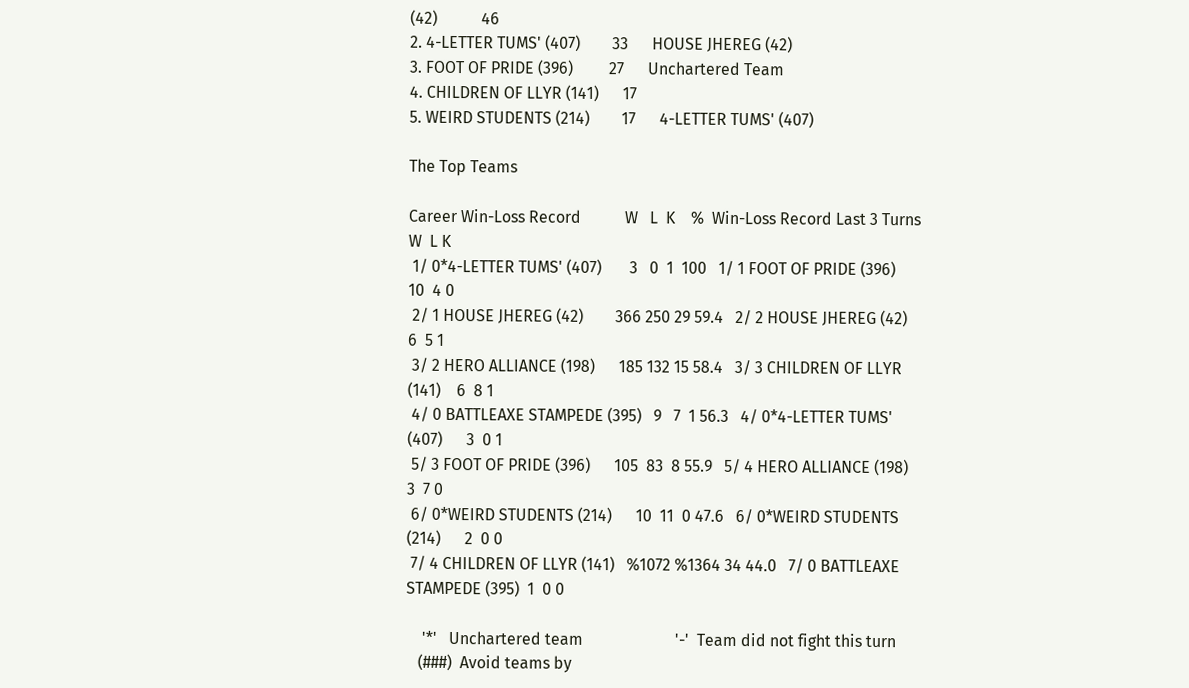(42)           46
2. 4-LETTER TUMS' (407)        33      HOUSE JHEREG (42)
3. FOOT OF PRIDE (396)         27      Unchartered Team
4. CHILDREN OF LLYR (141)      17
5. WEIRD STUDENTS (214)        17      4-LETTER TUMS' (407)

The Top Teams

Career Win-Loss Record           W   L  K    %  Win-Loss Record Last 3 Turns    W  L K
 1/ 0*4-LETTER TUMS' (407)       3   0  1  100   1/ 1 FOOT OF PRIDE (396)      10  4 0
 2/ 1 HOUSE JHEREG (42)        366 250 29 59.4   2/ 2 HOUSE JHEREG (42)         6  5 1
 3/ 2 HERO ALLIANCE (198)      185 132 15 58.4   3/ 3 CHILDREN OF LLYR (141)    6  8 1
 4/ 0 BATTLEAXE STAMPEDE (395)   9   7  1 56.3   4/ 0*4-LETTER TUMS' (407)      3  0 1
 5/ 3 FOOT OF PRIDE (396)      105  83  8 55.9   5/ 4 HERO ALLIANCE (198)       3  7 0
 6/ 0*WEIRD STUDENTS (214)      10  11  0 47.6   6/ 0*WEIRD STUDENTS (214)      2  0 0
 7/ 4 CHILDREN OF LLYR (141)   %1072 %1364 34 44.0   7/ 0 BATTLEAXE STAMPEDE (395)  1  0 0

    '*'   Unchartered team                       '-'  Team did not fight this turn
   (###)  Avoid teams by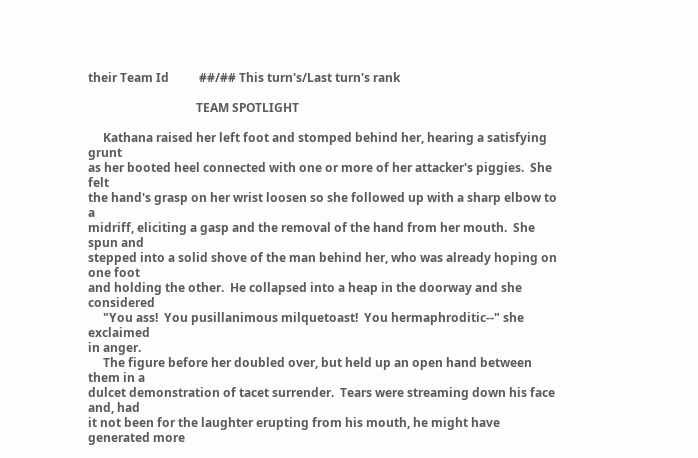their Team Id          ##/## This turn's/Last turn's rank

                                    TEAM SPOTLIGHT

     Kathana raised her left foot and stomped behind her, hearing a satisfying grunt
as her booted heel connected with one or more of her attacker's piggies.  She felt
the hand's grasp on her wrist loosen so she followed up with a sharp elbow to a
midriff, eliciting a gasp and the removal of the hand from her mouth.  She spun and
stepped into a solid shove of the man behind her, who was already hoping on one foot
and holding the other.  He collapsed into a heap in the doorway and she considered
     "You ass!  You pusillanimous milquetoast!  You hermaphroditic--" she exclaimed
in anger.
     The figure before her doubled over, but held up an open hand between them in a
dulcet demonstration of tacet surrender.  Tears were streaming down his face and, had
it not been for the laughter erupting from his mouth, he might have generated more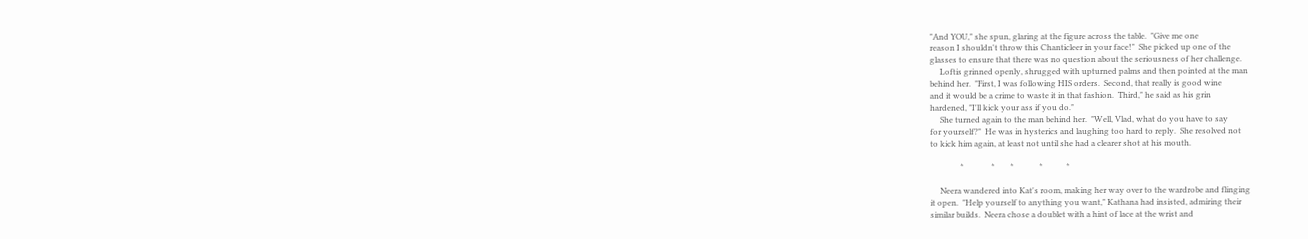"And YOU," she spun, glaring at the figure across the table.  "Give me one
reason I shouldn't throw this Chanticleer in your face!"  She picked up one of the
glasses to ensure that there was no question about the seriousness of her challenge.
     Loftis grinned openly, shrugged with upturned palms and then pointed at the man
behind her.  "First, I was following HIS orders.  Second, that really is good wine
and it would be a crime to waste it in that fashion.  Third," he said as his grin
hardened, "I'll kick your ass if you do."
     She turned again to the man behind her.  "Well, Vlad, what do you have to say
for yourself?"  He was in hysterics and laughing too hard to reply.  She resolved not
to kick him again, at least not until she had a clearer shot at his mouth.

               *              *        *             *            *

     Neera wandered into Kat's room, making her way over to the wardrobe and flinging
it open.  "Help yourself to anything you want," Kathana had insisted, admiring their
similar builds.  Neera chose a doublet with a hint of lace at the wrist and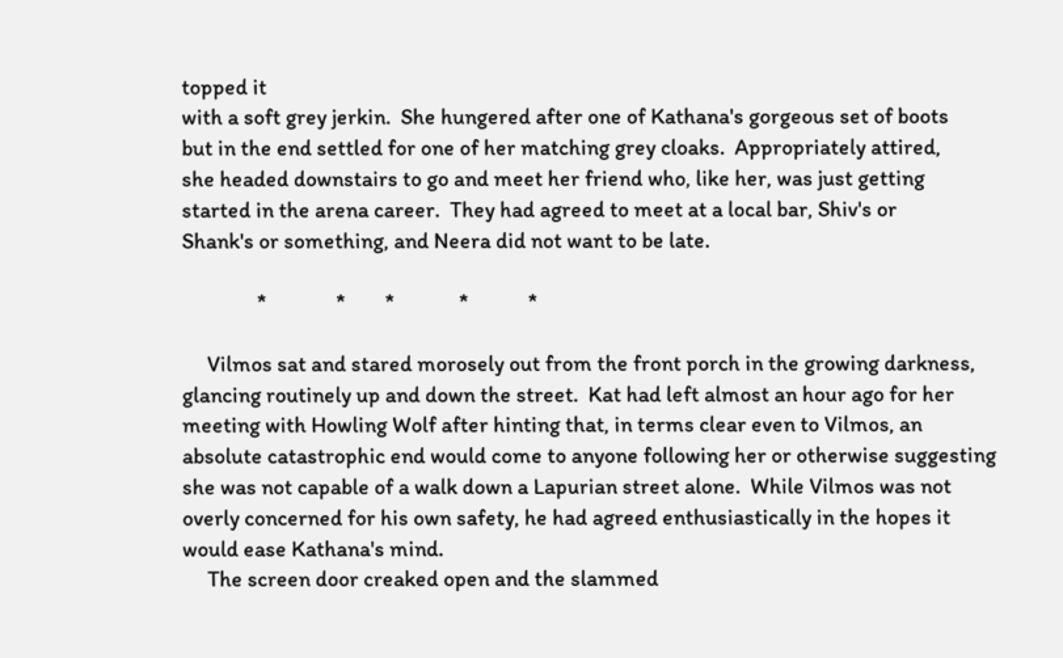topped it
with a soft grey jerkin.  She hungered after one of Kathana's gorgeous set of boots
but in the end settled for one of her matching grey cloaks.  Appropriately attired,
she headed downstairs to go and meet her friend who, like her, was just getting
started in the arena career.  They had agreed to meet at a local bar, Shiv's or
Shank's or something, and Neera did not want to be late.

               *              *        *             *            *

     Vilmos sat and stared morosely out from the front porch in the growing darkness,
glancing routinely up and down the street.  Kat had left almost an hour ago for her
meeting with Howling Wolf after hinting that, in terms clear even to Vilmos, an
absolute catastrophic end would come to anyone following her or otherwise suggesting
she was not capable of a walk down a Lapurian street alone.  While Vilmos was not
overly concerned for his own safety, he had agreed enthusiastically in the hopes it
would ease Kathana's mind.
     The screen door creaked open and the slammed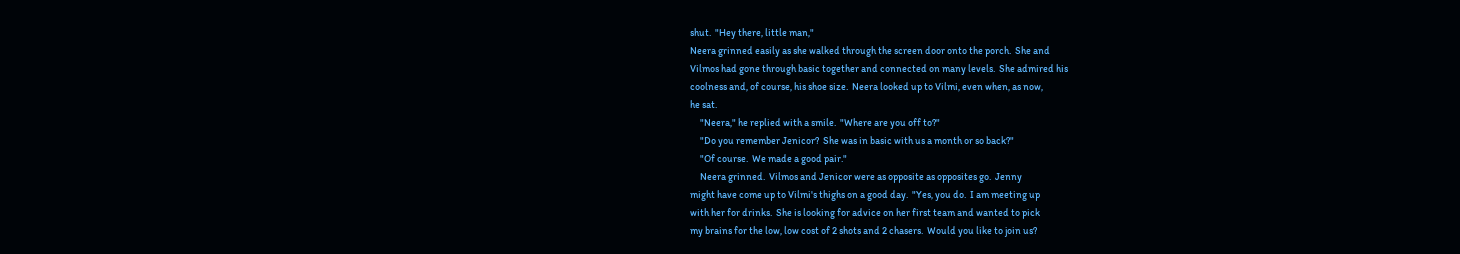shut.  "Hey there, little man,"
Neera grinned easily as she walked through the screen door onto the porch.  She and
Vilmos had gone through basic together and connected on many levels.  She admired his
coolness and, of course, his shoe size.  Neera looked up to Vilmi, even when, as now,
he sat.
     "Neera," he replied with a smile.  "Where are you off to?"
     "Do you remember Jenicor?  She was in basic with us a month or so back?"
     "Of course.  We made a good pair."
     Neera grinned.  Vilmos and Jenicor were as opposite as opposites go.  Jenny
might have come up to Vilmi's thighs on a good day.  "Yes, you do.  I am meeting up
with her for drinks.  She is looking for advice on her first team and wanted to pick
my brains for the low, low cost of 2 shots and 2 chasers.  Would you like to join us?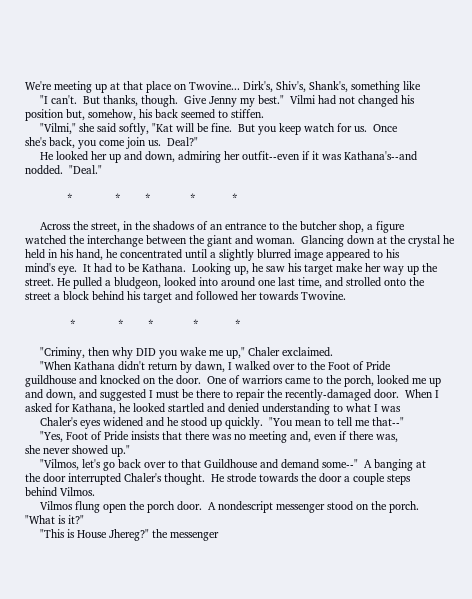We're meeting up at that place on Twovine... Dirk's, Shiv's, Shank's, something like
     "I can't.  But thanks, though.  Give Jenny my best."  Vilmi had not changed his
position but, somehow, his back seemed to stiffen.
     "Vilmi," she said softly, "Kat will be fine.  But you keep watch for us.  Once
she's back, you come join us.  Deal?"
     He looked her up and down, admiring her outfit--even if it was Kathana's--and
nodded.  "Deal."

              *              *        *             *            *

     Across the street, in the shadows of an entrance to the butcher shop, a figure
watched the interchange between the giant and woman.  Glancing down at the crystal he
held in his hand, he concentrated until a slightly blurred image appeared to his
mind's eye.  It had to be Kathana.  Looking up, he saw his target make her way up the
street. He pulled a bludgeon, looked into around one last time, and strolled onto the
street a block behind his target and followed her towards Twovine.

               *              *        *             *            *

     "Criminy, then why DID you wake me up," Chaler exclaimed.
     "When Kathana didn't return by dawn, I walked over to the Foot of Pride
guildhouse and knocked on the door.  One of warriors came to the porch, looked me up
and down, and suggested I must be there to repair the recently-damaged door.  When I
asked for Kathana, he looked startled and denied understanding to what I was
     Chaler's eyes widened and he stood up quickly.  "You mean to tell me that--"
     "Yes, Foot of Pride insists that there was no meeting and, even if there was,
she never showed up."
     "Vilmos, let's go back over to that Guildhouse and demand some--"  A banging at
the door interrupted Chaler's thought.  He strode towards the door a couple steps
behind Vilmos.
     Vilmos flung open the porch door.  A nondescript messenger stood on the porch.
"What is it?"
     "This is House Jhereg?" the messenger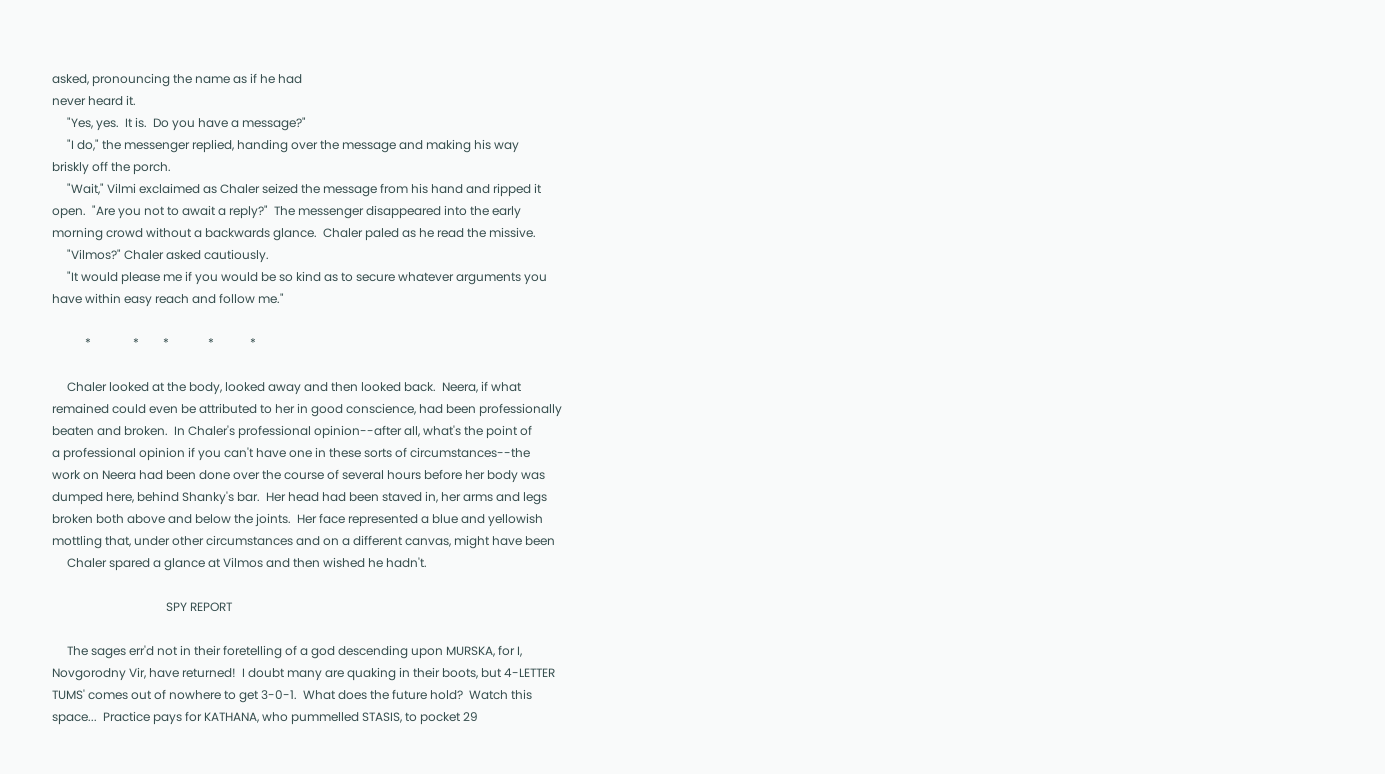asked, pronouncing the name as if he had
never heard it.
     "Yes, yes.  It is.  Do you have a message?"
     "I do," the messenger replied, handing over the message and making his way
briskly off the porch.
     "Wait," Vilmi exclaimed as Chaler seized the message from his hand and ripped it
open.  "Are you not to await a reply?"  The messenger disappeared into the early
morning crowd without a backwards glance.  Chaler paled as he read the missive.
     "Vilmos?" Chaler asked cautiously.
     "It would please me if you would be so kind as to secure whatever arguments you
have within easy reach and follow me."

           *              *        *             *            *

     Chaler looked at the body, looked away and then looked back.  Neera, if what
remained could even be attributed to her in good conscience, had been professionally
beaten and broken.  In Chaler's professional opinion--after all, what's the point of
a professional opinion if you can't have one in these sorts of circumstances--the
work on Neera had been done over the course of several hours before her body was
dumped here, behind Shanky's bar.  Her head had been staved in, her arms and legs
broken both above and below the joints.  Her face represented a blue and yellowish
mottling that, under other circumstances and on a different canvas, might have been
     Chaler spared a glance at Vilmos and then wished he hadn't.

                                      SPY REPORT

     The sages err'd not in their foretelling of a god descending upon MURSKA, for I,
Novgorodny Vir, have returned!  I doubt many are quaking in their boots, but 4-LETTER
TUMS' comes out of nowhere to get 3-0-1.  What does the future hold?  Watch this
space...  Practice pays for KATHANA, who pummelled STASIS, to pocket 29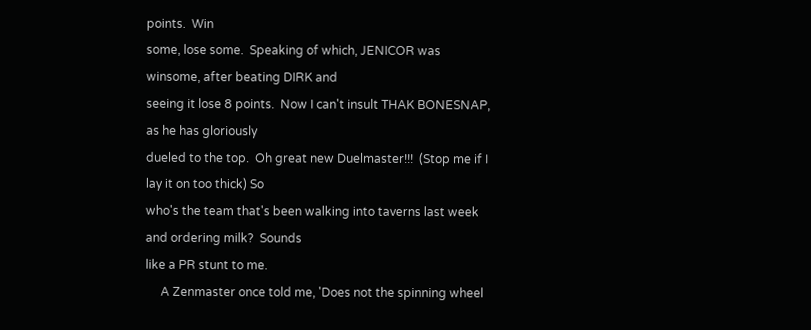points.  Win
some, lose some.  Speaking of which, JENICOR was winsome, after beating DIRK and
seeing it lose 8 points.  Now I can't insult THAK BONESNAP, as he has gloriously
dueled to the top.  Oh great new Duelmaster!!!  (Stop me if I lay it on too thick) So
who's the team that's been walking into taverns last week and ordering milk?  Sounds
like a PR stunt to me.
     A Zenmaster once told me, 'Does not the spinning wheel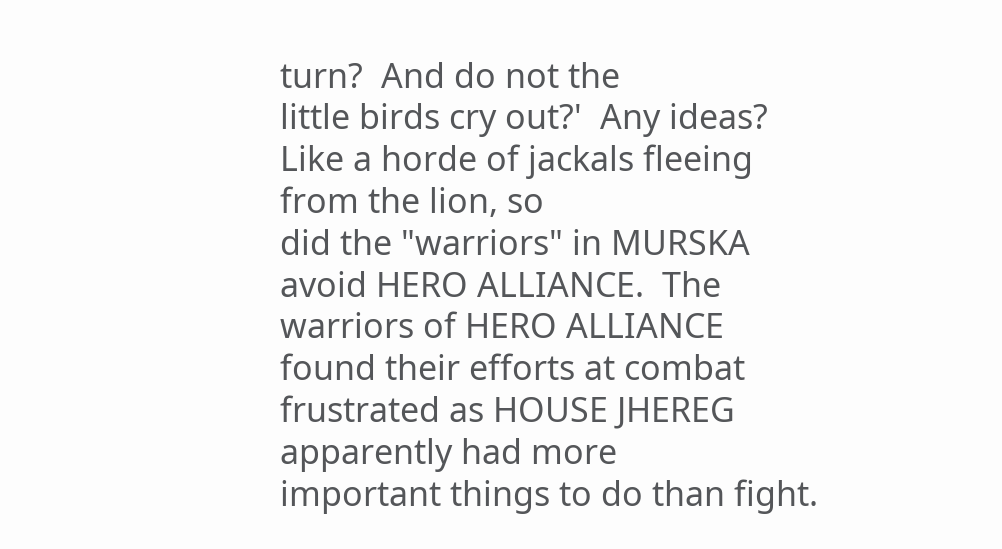turn?  And do not the
little birds cry out?'  Any ideas?  Like a horde of jackals fleeing from the lion, so
did the "warriors" in MURSKA avoid HERO ALLIANCE.  The warriors of HERO ALLIANCE
found their efforts at combat frustrated as HOUSE JHEREG apparently had more
important things to do than fight.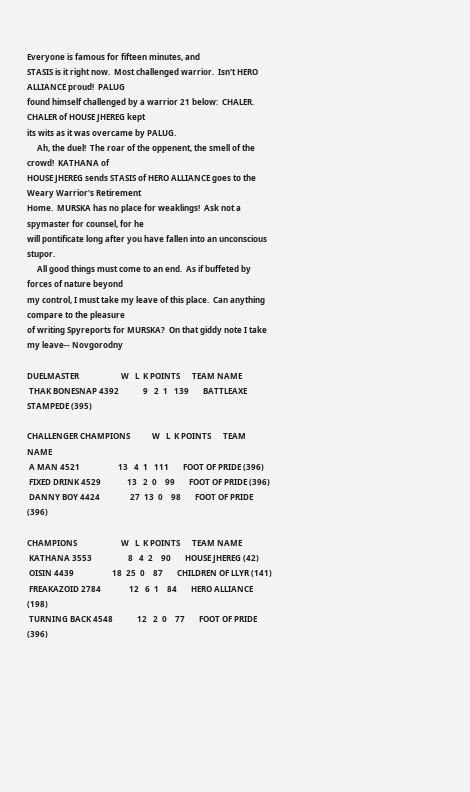Everyone is famous for fifteen minutes, and
STASIS is it right now.  Most challenged warrior.  Isn't HERO ALLIANCE proud!  PALUG
found himself challenged by a warrior 21 below:  CHALER.  CHALER of HOUSE JHEREG kept
its wits as it was overcame by PALUG.
     Ah, the duel!  The roar of the oppenent, the smell of the crowd!  KATHANA of
HOUSE JHEREG sends STASIS of HERO ALLIANCE goes to the Weary Warrior's Retirement
Home.  MURSKA has no place for weaklings!  Ask not a spymaster for counsel, for he
will pontificate long after you have fallen into an unconscious stupor.
     All good things must come to an end.  As if buffeted by forces of nature beyond
my control, I must take my leave of this place.  Can anything compare to the pleasure
of writing Spyreports for MURSKA?  On that giddy note I take my leave-- Novgorodny

DUELMASTER                     W   L  K POINTS      TEAM NAME
 THAK BONESNAP 4392            9   2  1   139       BATTLEAXE STAMPEDE (395)

CHALLENGER CHAMPIONS           W   L  K POINTS      TEAM NAME
 A MAN 4521                   13   4  1   111       FOOT OF PRIDE (396)
 FIXED DRINK 4529             13   2  0    99       FOOT OF PRIDE (396)
 DANNY BOY 4424               27  13  0    98       FOOT OF PRIDE (396)

CHAMPIONS                      W   L  K POINTS      TEAM NAME
 KATHANA 3553                  8   4  2    90       HOUSE JHEREG (42)
 OISIN 4439                   18  25  0    87       CHILDREN OF LLYR (141)
 FREAKAZOID 2784              12   6  1    84       HERO ALLIANCE (198)
 TURNING BACK 4548            12   2  0    77       FOOT OF PRIDE (396)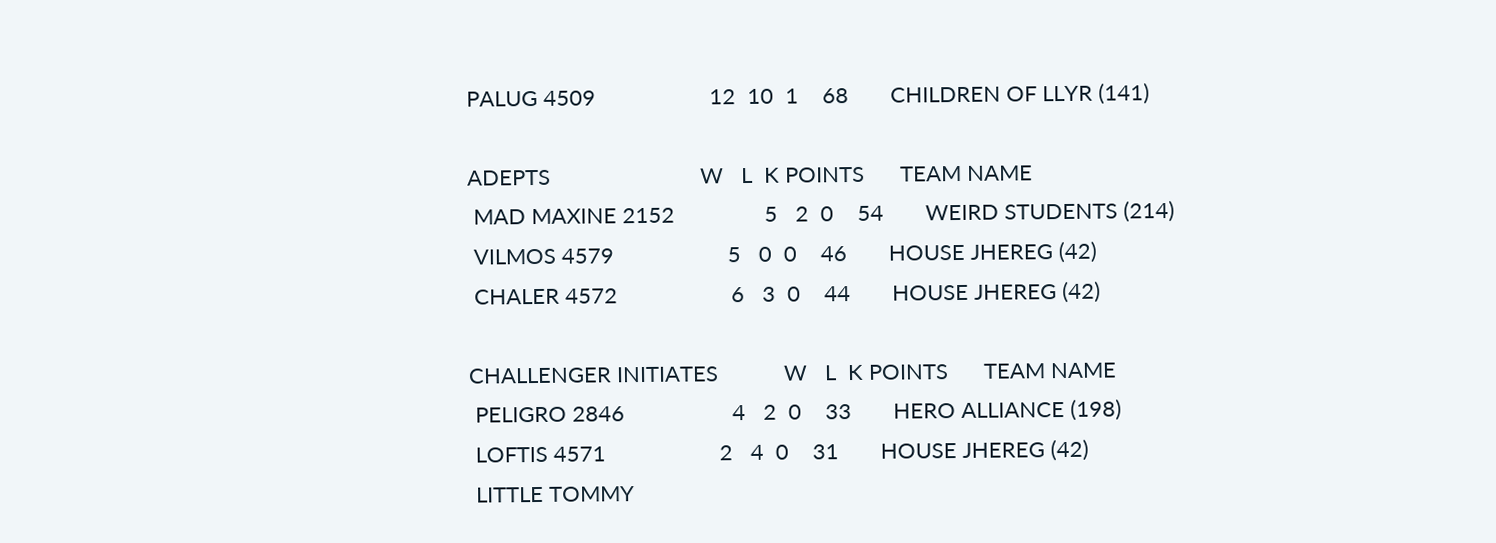PALUG 4509                   12  10  1    68       CHILDREN OF LLYR (141)

ADEPTS                         W   L  K POINTS      TEAM NAME
 MAD MAXINE 2152               5   2  0    54       WEIRD STUDENTS (214)
 VILMOS 4579                   5   0  0    46       HOUSE JHEREG (42)
 CHALER 4572                   6   3  0    44       HOUSE JHEREG (42)

CHALLENGER INITIATES           W   L  K POINTS      TEAM NAME
 PELIGRO 2846                  4   2  0    33       HERO ALLIANCE (198)
 LOFTIS 4571                   2   4  0    31       HOUSE JHEREG (42)
 LITTLE TOMMY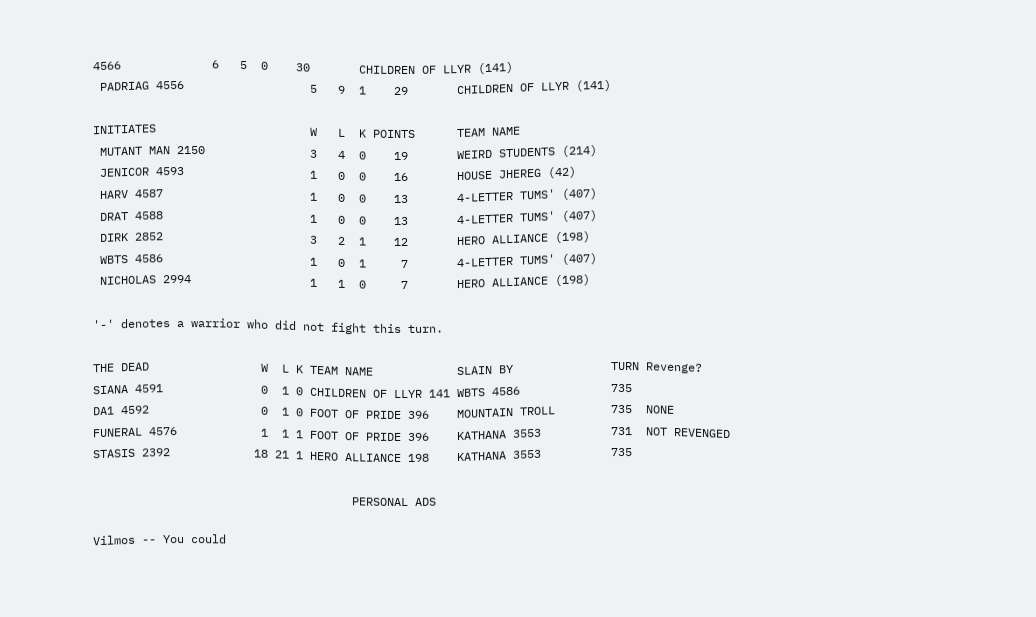4566             6   5  0    30       CHILDREN OF LLYR (141)
 PADRIAG 4556                  5   9  1    29       CHILDREN OF LLYR (141)

INITIATES                      W   L  K POINTS      TEAM NAME
 MUTANT MAN 2150               3   4  0    19       WEIRD STUDENTS (214)
 JENICOR 4593                  1   0  0    16       HOUSE JHEREG (42)
 HARV 4587                     1   0  0    13       4-LETTER TUMS' (407)
 DRAT 4588                     1   0  0    13       4-LETTER TUMS' (407)
 DIRK 2852                     3   2  1    12       HERO ALLIANCE (198)
 WBTS 4586                     1   0  1     7       4-LETTER TUMS' (407)
 NICHOLAS 2994                 1   1  0     7       HERO ALLIANCE (198)

'-' denotes a warrior who did not fight this turn.

THE DEAD                W  L K TEAM NAME            SLAIN BY              TURN Revenge?
SIANA 4591              0  1 0 CHILDREN OF LLYR 141 WBTS 4586             735
DA1 4592                0  1 0 FOOT OF PRIDE 396    MOUNTAIN TROLL        735  NONE
FUNERAL 4576            1  1 1 FOOT OF PRIDE 396    KATHANA 3553          731  NOT REVENGED
STASIS 2392            18 21 1 HERO ALLIANCE 198    KATHANA 3553          735

                                     PERSONAL ADS

Vilmos -- You could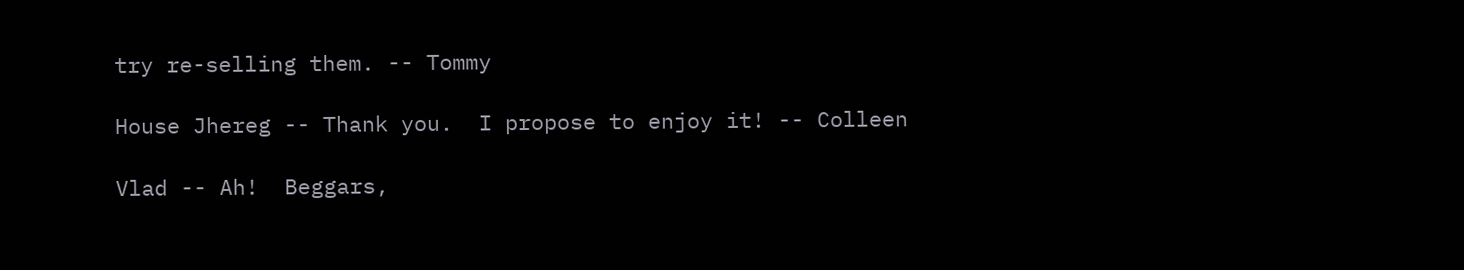try re-selling them. -- Tommy

House Jhereg -- Thank you.  I propose to enjoy it! -- Colleen

Vlad -- Ah!  Beggars,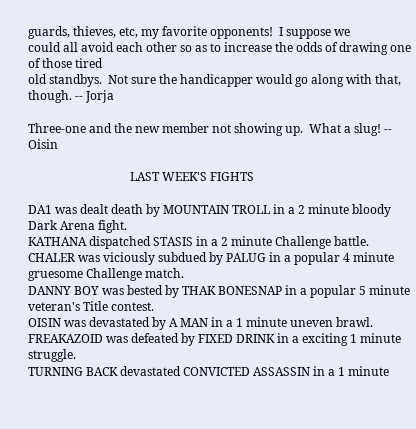guards, thieves, etc, my favorite opponents!  I suppose we
could all avoid each other so as to increase the odds of drawing one of those tired
old standbys.  Not sure the handicapper would go along with that, though. -- Jorja

Three-one and the new member not showing up.  What a slug! -- Oisin

                                  LAST WEEK'S FIGHTS

DA1 was dealt death by MOUNTAIN TROLL in a 2 minute bloody Dark Arena fight.
KATHANA dispatched STASIS in a 2 minute Challenge battle.
CHALER was viciously subdued by PALUG in a popular 4 minute gruesome Challenge match.
DANNY BOY was bested by THAK BONESNAP in a popular 5 minute veteran's Title contest.
OISIN was devastated by A MAN in a 1 minute uneven brawl.
FREAKAZOID was defeated by FIXED DRINK in a exciting 1 minute struggle.
TURNING BACK devastated CONVICTED ASSASSIN in a 1 minute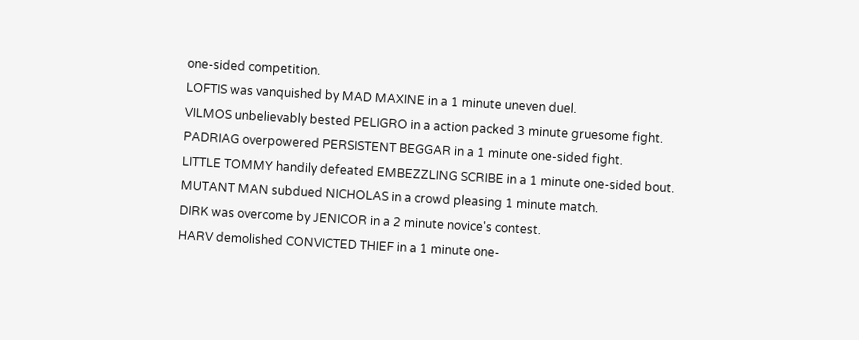one-sided competition.
LOFTIS was vanquished by MAD MAXINE in a 1 minute uneven duel.
VILMOS unbelievably bested PELIGRO in a action packed 3 minute gruesome fight.
PADRIAG overpowered PERSISTENT BEGGAR in a 1 minute one-sided fight.
LITTLE TOMMY handily defeated EMBEZZLING SCRIBE in a 1 minute one-sided bout.
MUTANT MAN subdued NICHOLAS in a crowd pleasing 1 minute match.
DIRK was overcome by JENICOR in a 2 minute novice's contest.
HARV demolished CONVICTED THIEF in a 1 minute one-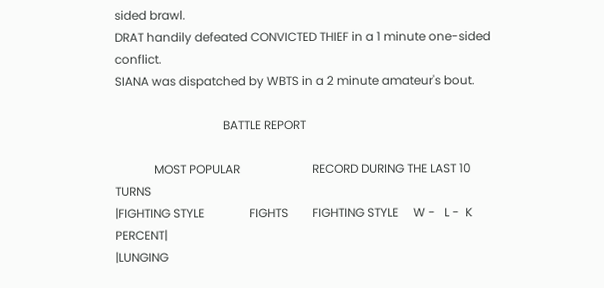sided brawl.
DRAT handily defeated CONVICTED THIEF in a 1 minute one-sided conflict.
SIANA was dispatched by WBTS in a 2 minute amateur's bout.

                                    BATTLE REPORT

             MOST POPULAR                        RECORD DURING THE LAST 10 TURNS
|FIGHTING STYLE               FIGHTS        FIGHTING STYLE     W -   L -  K   PERCENT|
|LUNGING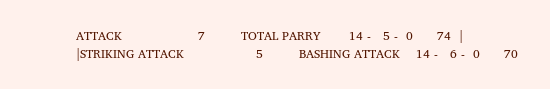ATTACK                   7         TOTAL PARRY       14 -   5 -  0      74  |
|STRIKING ATTACK                  5         BASHING ATTACK    14 -   6 -  0      70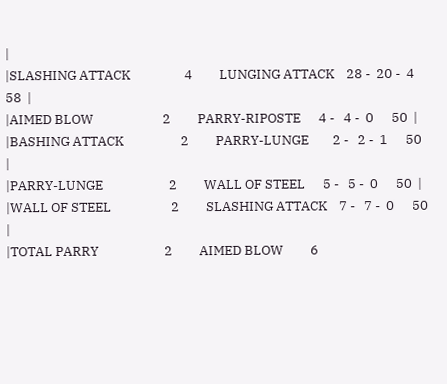|
|SLASHING ATTACK                  4         LUNGING ATTACK    28 -  20 -  4      58  |
|AIMED BLOW                       2         PARRY-RIPOSTE      4 -   4 -  0      50  |
|BASHING ATTACK                   2         PARRY-LUNGE        2 -   2 -  1      50  |
|PARRY-LUNGE                      2         WALL OF STEEL      5 -   5 -  0      50  |
|WALL OF STEEL                    2         SLASHING ATTACK    7 -   7 -  0      50  |
|TOTAL PARRY                      2         AIMED BLOW         6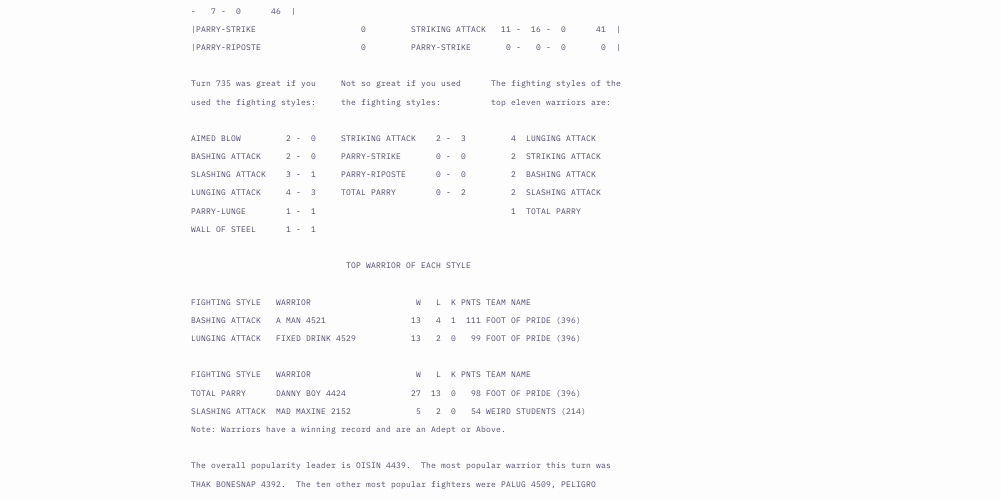-   7 -  0      46  |
|PARRY-STRIKE                     0         STRIKING ATTACK   11 -  16 -  0      41  |
|PARRY-RIPOSTE                    0         PARRY-STRIKE       0 -   0 -  0       0  |

Turn 735 was great if you     Not so great if you used      The fighting styles of the
used the fighting styles:     the fighting styles:          top eleven warriors are:

AIMED BLOW         2 -  0     STRIKING ATTACK    2 -  3         4  LUNGING ATTACK
BASHING ATTACK     2 -  0     PARRY-STRIKE       0 -  0         2  STRIKING ATTACK
SLASHING ATTACK    3 -  1     PARRY-RIPOSTE      0 -  0         2  BASHING ATTACK
LUNGING ATTACK     4 -  3     TOTAL PARRY        0 -  2         2  SLASHING ATTACK
PARRY-LUNGE        1 -  1                                       1  TOTAL PARRY
WALL OF STEEL      1 -  1

                               TOP WARRIOR OF EACH STYLE

FIGHTING STYLE   WARRIOR                     W   L  K PNTS TEAM NAME
BASHING ATTACK   A MAN 4521                 13   4  1  111 FOOT OF PRIDE (396)
LUNGING ATTACK   FIXED DRINK 4529           13   2  0   99 FOOT OF PRIDE (396)

FIGHTING STYLE   WARRIOR                     W   L  K PNTS TEAM NAME
TOTAL PARRY      DANNY BOY 4424             27  13  0   98 FOOT OF PRIDE (396)
SLASHING ATTACK  MAD MAXINE 2152             5   2  0   54 WEIRD STUDENTS (214)
Note: Warriors have a winning record and are an Adept or Above.

The overall popularity leader is OISIN 4439.  The most popular warrior this turn was
THAK BONESNAP 4392.  The ten other most popular fighters were PALUG 4509, PELIGRO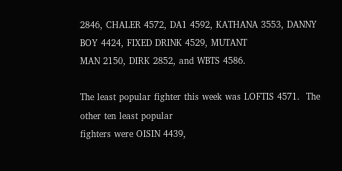2846, CHALER 4572, DA1 4592, KATHANA 3553, DANNY BOY 4424, FIXED DRINK 4529, MUTANT
MAN 2150, DIRK 2852, and WBTS 4586.

The least popular fighter this week was LOFTIS 4571.  The other ten least popular
fighters were OISIN 4439,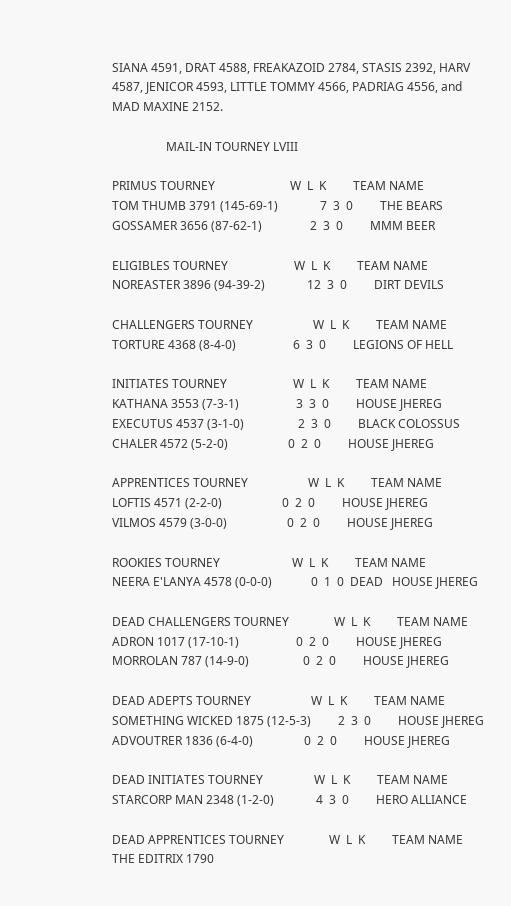SIANA 4591, DRAT 4588, FREAKAZOID 2784, STASIS 2392, HARV
4587, JENICOR 4593, LITTLE TOMMY 4566, PADRIAG 4556, and MAD MAXINE 2152.

                  MAIL-IN TOURNEY LVIII

PRIMUS TOURNEY                         W  L  K         TEAM NAME
TOM THUMB 3791 (145-69-1)              7  3  0         THE BEARS
GOSSAMER 3656 (87-62-1)                2  3  0         MMM BEER

ELIGIBLES TOURNEY                      W  L  K         TEAM NAME
NOREASTER 3896 (94-39-2)              12  3  0         DIRT DEVILS

CHALLENGERS TOURNEY                    W  L  K         TEAM NAME
TORTURE 4368 (8-4-0)                   6  3  0         LEGIONS OF HELL

INITIATES TOURNEY                      W  L  K         TEAM NAME
KATHANA 3553 (7-3-1)                   3  3  0         HOUSE JHEREG
EXECUTUS 4537 (3-1-0)                  2  3  0         BLACK COLOSSUS
CHALER 4572 (5-2-0)                    0  2  0         HOUSE JHEREG

APPRENTICES TOURNEY                    W  L  K         TEAM NAME
LOFTIS 4571 (2-2-0)                    0  2  0         HOUSE JHEREG
VILMOS 4579 (3-0-0)                    0  2  0         HOUSE JHEREG

ROOKIES TOURNEY                        W  L  K         TEAM NAME
NEERA E'LANYA 4578 (0-0-0)             0  1  0  DEAD   HOUSE JHEREG

DEAD CHALLENGERS TOURNEY               W  L  K         TEAM NAME
ADRON 1017 (17-10-1)                   0  2  0         HOUSE JHEREG
MORROLAN 787 (14-9-0)                  0  2  0         HOUSE JHEREG

DEAD ADEPTS TOURNEY                    W  L  K         TEAM NAME
SOMETHING WICKED 1875 (12-5-3)         2  3  0         HOUSE JHEREG
ADVOUTRER 1836 (6-4-0)                 0  2  0         HOUSE JHEREG

DEAD INITIATES TOURNEY                 W  L  K         TEAM NAME
STARCORP MAN 2348 (1-2-0)              4  3  0         HERO ALLIANCE

DEAD APPRENTICES TOURNEY               W  L  K         TEAM NAME
THE EDITRIX 1790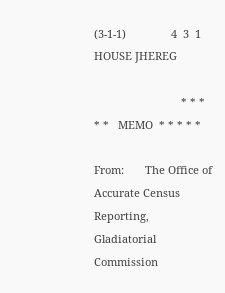(3-1-1)               4  3  1         HOUSE JHEREG

                             * * * * *   MEMO  * * * * *

From:       The Office of Accurate Census Reporting, Gladiatorial Commission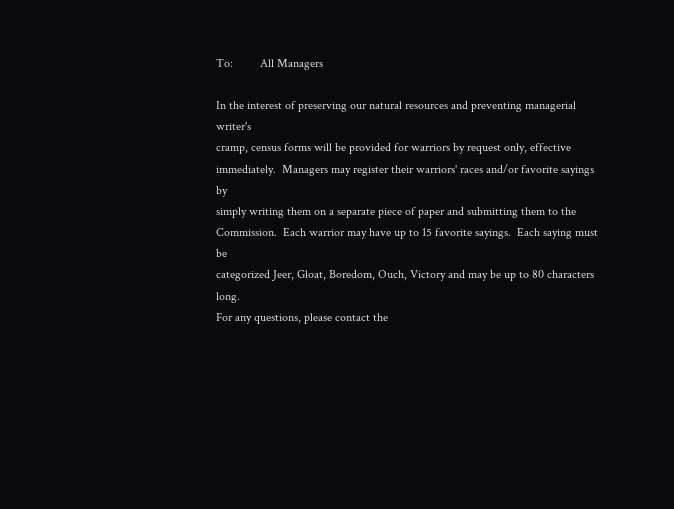To:         All Managers

In the interest of preserving our natural resources and preventing managerial writer's
cramp, census forms will be provided for warriors by request only, effective
immediately.  Managers may register their warriors' races and/or favorite sayings by
simply writing them on a separate piece of paper and submitting them to the
Commission.  Each warrior may have up to 15 favorite sayings.  Each saying must be
categorized Jeer, Gloat, Boredom, Ouch, Victory and may be up to 80 characters long.
For any questions, please contact the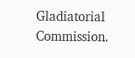Gladiatorial Commission.